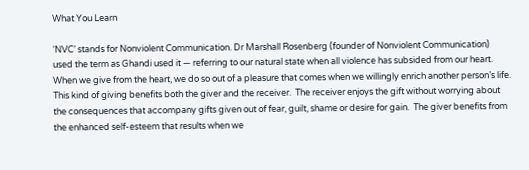What You Learn

‘NVC’ stands for Nonviolent Communication. Dr Marshall Rosenberg (founder of Nonviolent Communication) used the term as Ghandi used it — referring to our natural state when all violence has subsided from our heart.   When we give from the heart, we do so out of a pleasure that comes when we willingly enrich another person’s life.  This kind of giving benefits both the giver and the receiver.  The receiver enjoys the gift without worrying about the consequences that accompany gifts given out of fear, guilt, shame or desire for gain.  The giver benefits from the enhanced self-esteem that results when we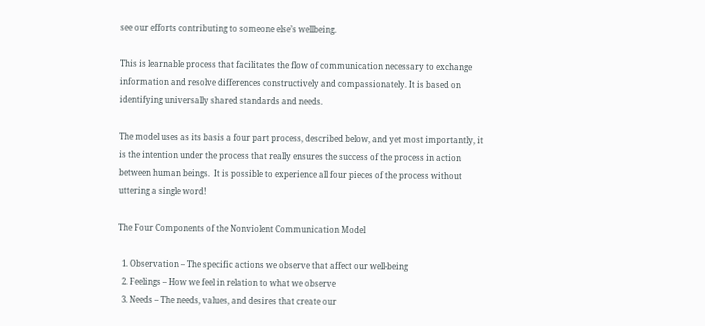see our efforts contributing to someone else’s wellbeing.

This is learnable process that facilitates the flow of communication necessary to exchange information and resolve differences constructively and compassionately. It is based on identifying universally shared standards and needs.

The model uses as its basis a four part process, described below, and yet most importantly, it is the intention under the process that really ensures the success of the process in action between human beings.  It is possible to experience all four pieces of the process without uttering a single word!

The Four Components of the Nonviolent Communication Model

  1. Observation – The specific actions we observe that affect our well-being
  2. Feelings – How we feel in relation to what we observe
  3. Needs – The needs, values, and desires that create our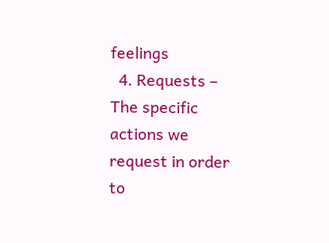feelings
  4. Requests – The specific actions we request in order to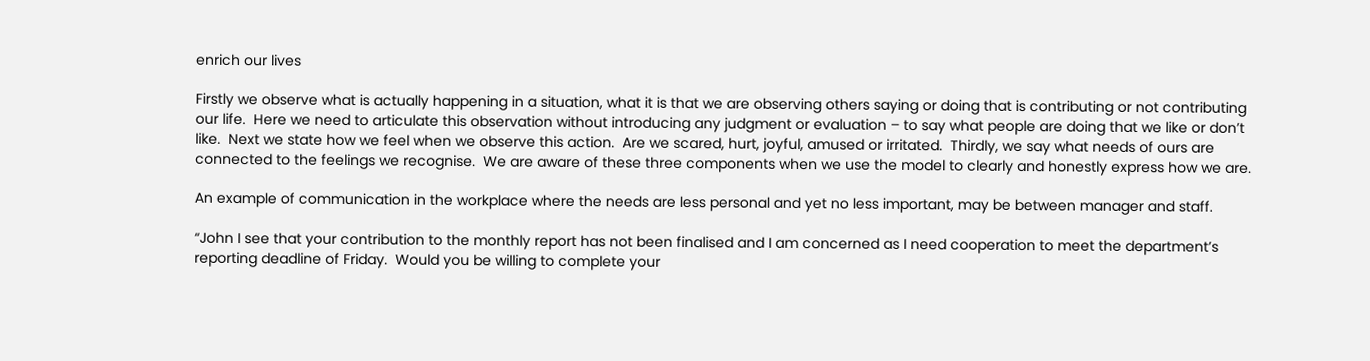enrich our lives

Firstly we observe what is actually happening in a situation, what it is that we are observing others saying or doing that is contributing or not contributing our life.  Here we need to articulate this observation without introducing any judgment or evaluation – to say what people are doing that we like or don’t like.  Next we state how we feel when we observe this action.  Are we scared, hurt, joyful, amused or irritated.  Thirdly, we say what needs of ours are connected to the feelings we recognise.  We are aware of these three components when we use the model to clearly and honestly express how we are.

An example of communication in the workplace where the needs are less personal and yet no less important, may be between manager and staff.

“John I see that your contribution to the monthly report has not been finalised and I am concerned as I need cooperation to meet the department’s reporting deadline of Friday.  Would you be willing to complete your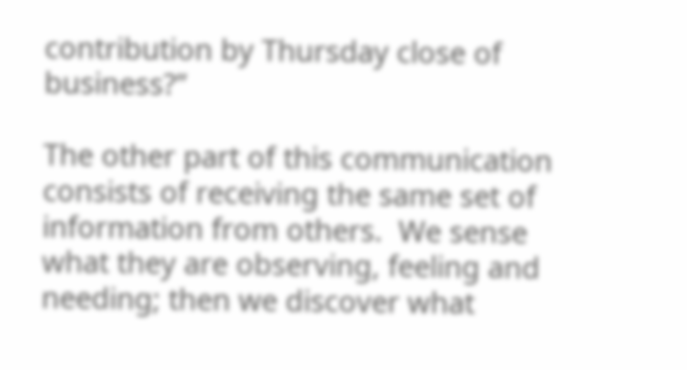contribution by Thursday close of business?”

The other part of this communication consists of receiving the same set of information from others.  We sense what they are observing, feeling and needing; then we discover what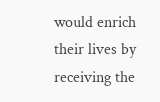would enrich their lives by receiving the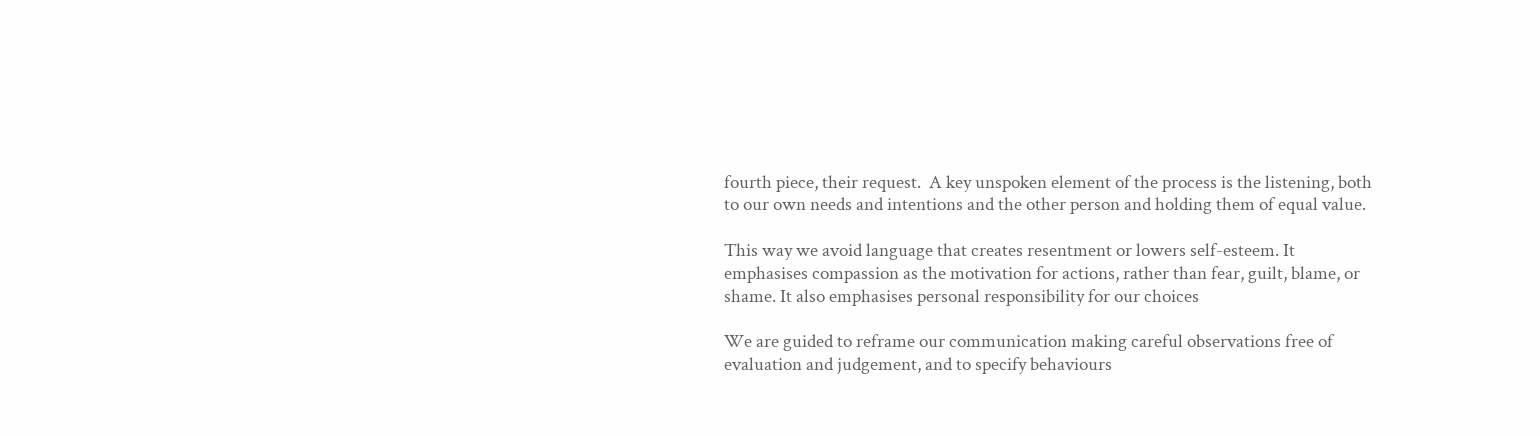fourth piece, their request.  A key unspoken element of the process is the listening, both to our own needs and intentions and the other person and holding them of equal value.

This way we avoid language that creates resentment or lowers self-esteem. It emphasises compassion as the motivation for actions, rather than fear, guilt, blame, or shame. It also emphasises personal responsibility for our choices

We are guided to reframe our communication making careful observations free of evaluation and judgement, and to specify behaviours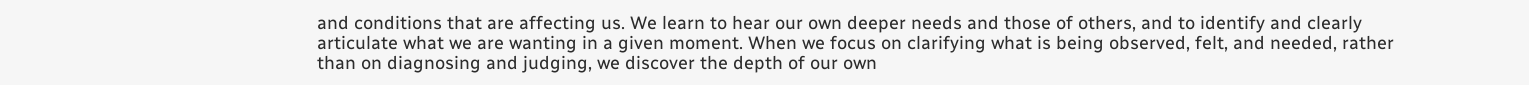and conditions that are affecting us. We learn to hear our own deeper needs and those of others, and to identify and clearly articulate what we are wanting in a given moment. When we focus on clarifying what is being observed, felt, and needed, rather than on diagnosing and judging, we discover the depth of our own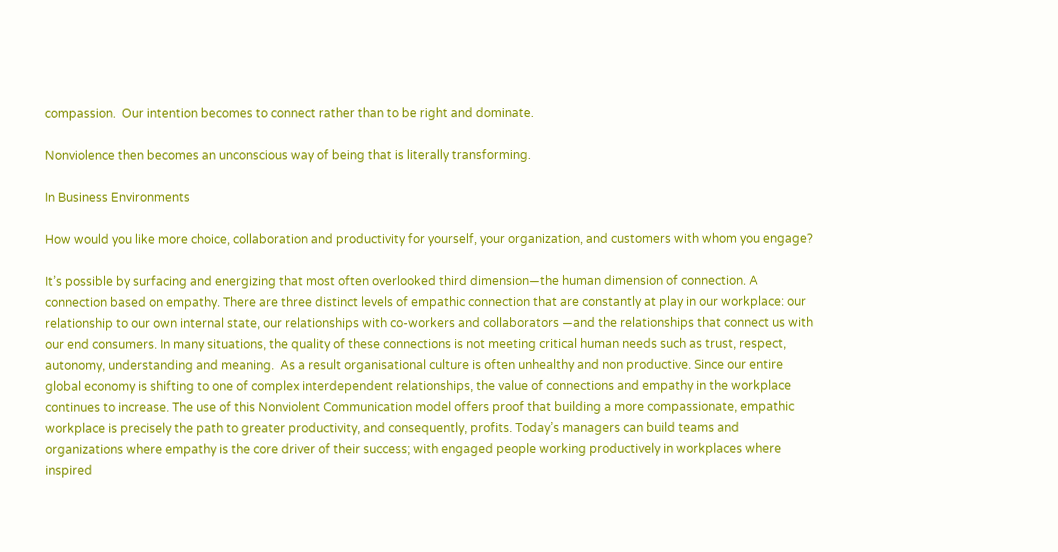compassion.  Our intention becomes to connect rather than to be right and dominate.

Nonviolence then becomes an unconscious way of being that is literally transforming.

In Business Environments

How would you like more choice, collaboration and productivity for yourself, your organization, and customers with whom you engage?

It’s possible by surfacing and energizing that most often overlooked third dimension—the human dimension of connection. A connection based on empathy. There are three distinct levels of empathic connection that are constantly at play in our workplace: our relationship to our own internal state, our relationships with co-workers and collaborators —and the relationships that connect us with our end consumers. In many situations, the quality of these connections is not meeting critical human needs such as trust, respect, autonomy, understanding and meaning.  As a result organisational culture is often unhealthy and non productive. Since our entire global economy is shifting to one of complex interdependent relationships, the value of connections and empathy in the workplace continues to increase. The use of this Nonviolent Communication model offers proof that building a more compassionate, empathic workplace is precisely the path to greater productivity, and consequently, profits. Today’s managers can build teams and organizations where empathy is the core driver of their success; with engaged people working productively in workplaces where inspired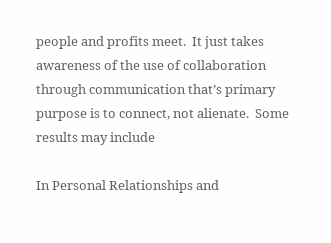people and profits meet.  It just takes awareness of the use of collaboration through communication that’s primary purpose is to connect, not alienate.  Some results may include

In Personal Relationships and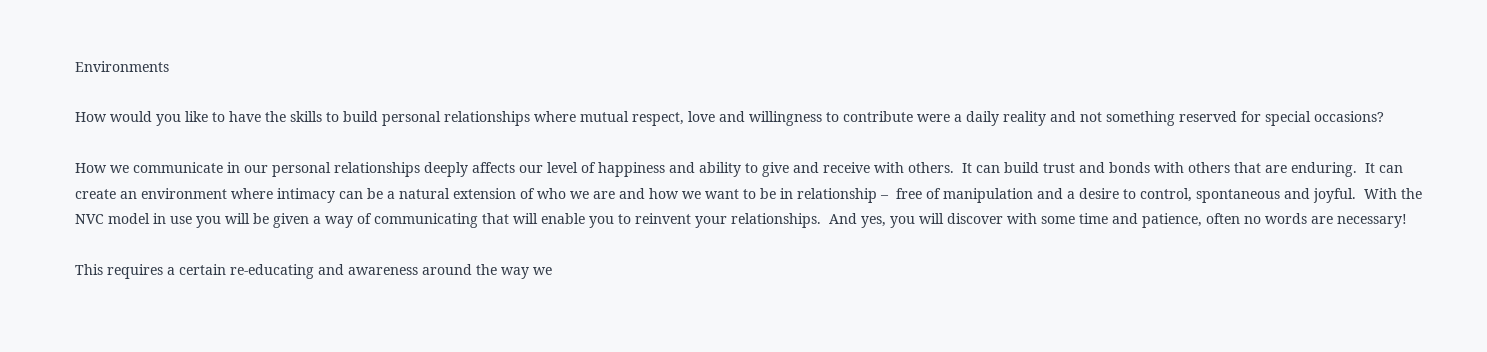Environments

How would you like to have the skills to build personal relationships where mutual respect, love and willingness to contribute were a daily reality and not something reserved for special occasions?

How we communicate in our personal relationships deeply affects our level of happiness and ability to give and receive with others.  It can build trust and bonds with others that are enduring.  It can create an environment where intimacy can be a natural extension of who we are and how we want to be in relationship –  free of manipulation and a desire to control, spontaneous and joyful.  With the NVC model in use you will be given a way of communicating that will enable you to reinvent your relationships.  And yes, you will discover with some time and patience, often no words are necessary!

This requires a certain re-educating and awareness around the way we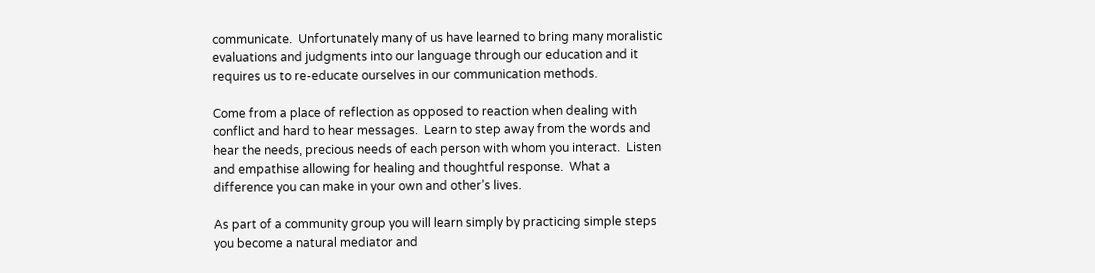communicate.  Unfortunately many of us have learned to bring many moralistic evaluations and judgments into our language through our education and it requires us to re-educate ourselves in our communication methods.

Come from a place of reflection as opposed to reaction when dealing with conflict and hard to hear messages.  Learn to step away from the words and hear the needs, precious needs of each person with whom you interact.  Listen and empathise allowing for healing and thoughtful response.  What a difference you can make in your own and other’s lives.

As part of a community group you will learn simply by practicing simple steps you become a natural mediator and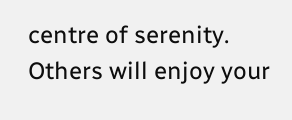centre of serenity.  Others will enjoy your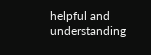helpful and understanding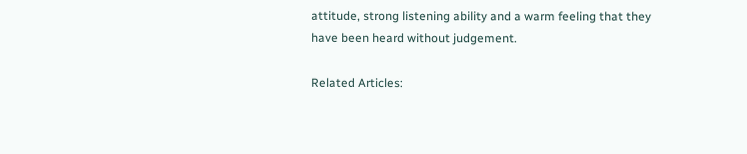attitude, strong listening ability and a warm feeling that they have been heard without judgement.

Related Articles: